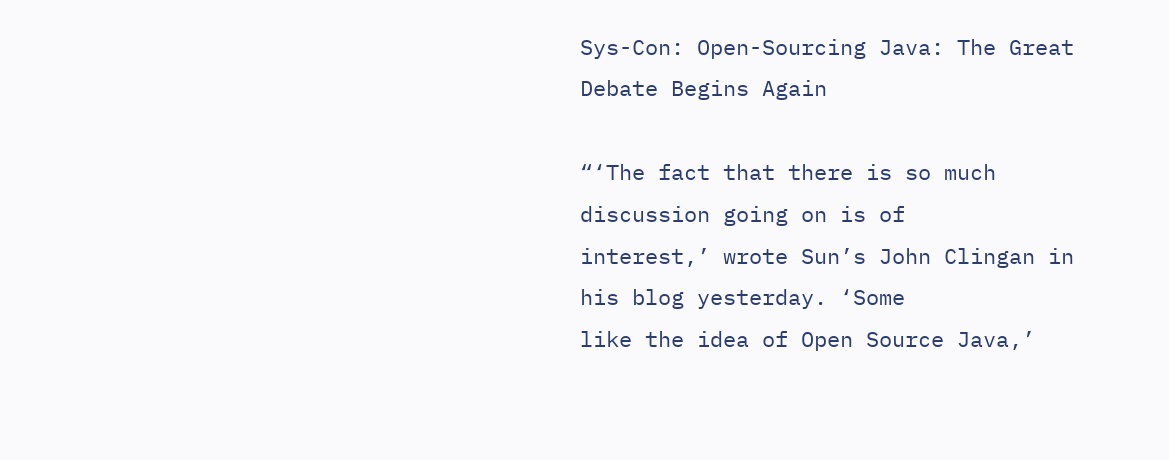Sys-Con: Open-Sourcing Java: The Great Debate Begins Again

“‘The fact that there is so much discussion going on is of
interest,’ wrote Sun’s John Clingan in his blog yesterday. ‘Some
like the idea of Open Source Java,’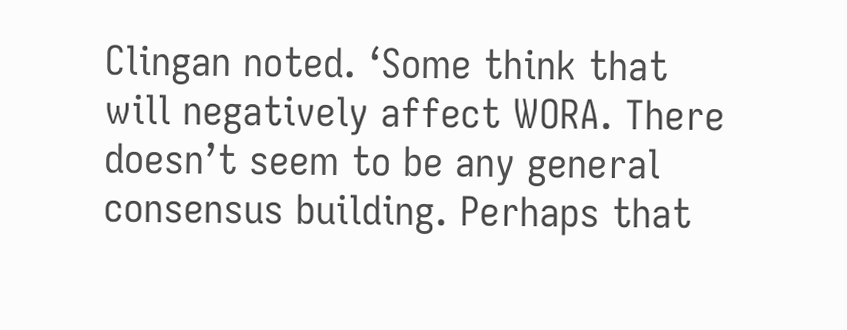Clingan noted. ‘Some think that
will negatively affect WORA. There doesn’t seem to be any general
consensus building. Perhaps that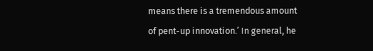means there is a tremendous amount
of pent-up innovation.’ In general, he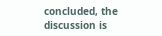concluded, the discussion is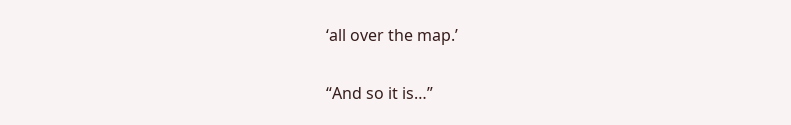‘all over the map.’

“And so it is…”